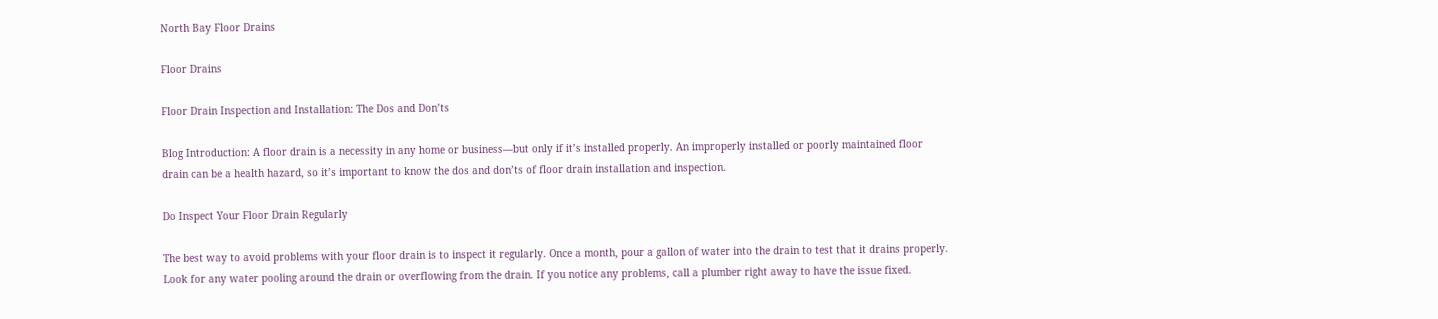North Bay Floor Drains

Floor Drains

Floor Drain Inspection and Installation: The Dos and Don’ts

Blog Introduction: A floor drain is a necessity in any home or business—but only if it’s installed properly. An improperly installed or poorly maintained floor drain can be a health hazard, so it’s important to know the dos and don’ts of floor drain installation and inspection.

Do Inspect Your Floor Drain Regularly

The best way to avoid problems with your floor drain is to inspect it regularly. Once a month, pour a gallon of water into the drain to test that it drains properly. Look for any water pooling around the drain or overflowing from the drain. If you notice any problems, call a plumber right away to have the issue fixed.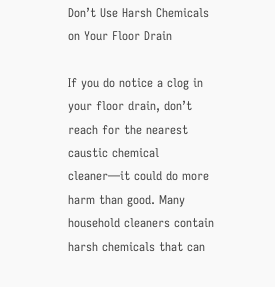Don’t Use Harsh Chemicals on Your Floor Drain

If you do notice a clog in your floor drain, don’t reach for the nearest caustic chemical cleaner—it could do more harm than good. Many household cleaners contain harsh chemicals that can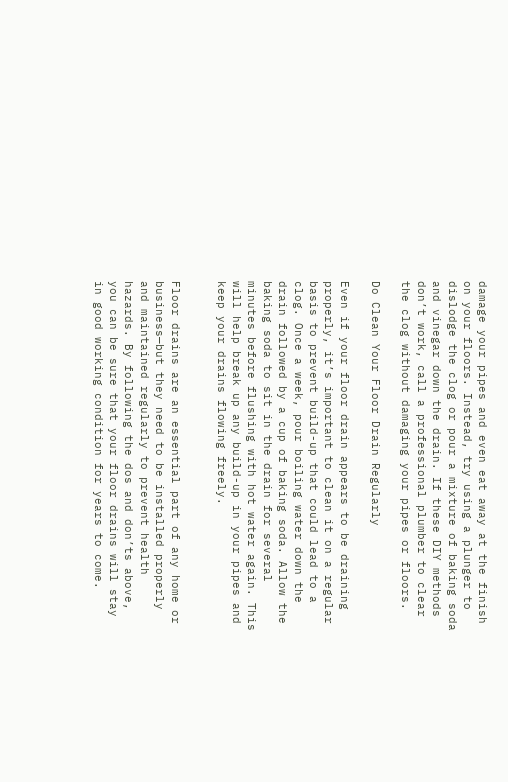damage your pipes and even eat away at the finish on your floors. Instead, try using a plunger to dislodge the clog or pour a mixture of baking soda and vinegar down the drain. If these DIY methods don’t work, call a professional plumber to clear the clog without damaging your pipes or floors.

Do Clean Your Floor Drain Regularly

Even if your floor drain appears to be draining properly, it’s important to clean it on a regular basis to prevent build-up that could lead to a clog. Once a week, pour boiling water down the drain followed by a cup of baking soda. Allow the baking soda to sit in the drain for several minutes before flushing with hot water again. This will help break up any build-up in your pipes and keep your drains flowing freely.


Floor drains are an essential part of any home or business—but they need to be installed properly and maintained regularly to prevent health hazards. By following the dos and don’ts above, you can be sure that your floor drains will stay in good working condition for years to come.